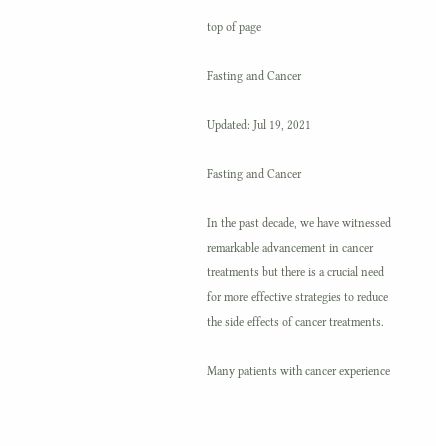top of page

Fasting and Cancer

Updated: Jul 19, 2021

Fasting and Cancer

In the past decade, we have witnessed remarkable advancement in cancer treatments but there is a crucial need for more effective strategies to reduce the side effects of cancer treatments.

Many patients with cancer experience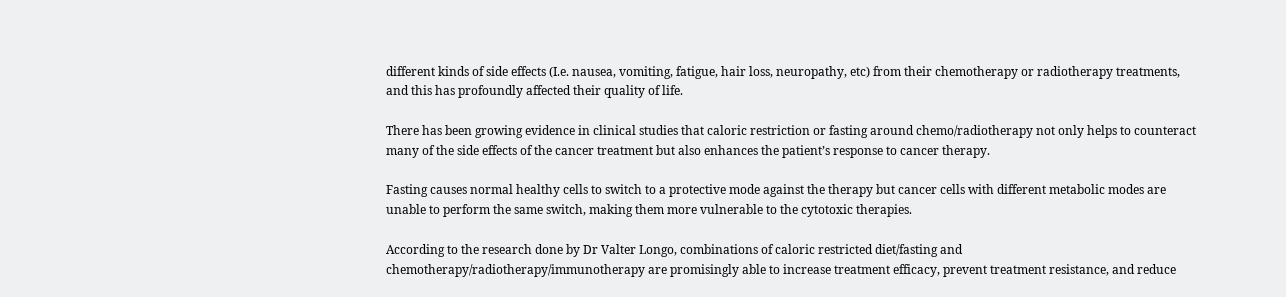different kinds of side effects (I.e. nausea, vomiting, fatigue, hair loss, neuropathy, etc) from their chemotherapy or radiotherapy treatments, and this has profoundly affected their quality of life.

There has been growing evidence in clinical studies that caloric restriction or fasting around chemo/radiotherapy not only helps to counteract many of the side effects of the cancer treatment but also enhances the patient’s response to cancer therapy.

Fasting causes normal healthy cells to switch to a protective mode against the therapy but cancer cells with different metabolic modes are unable to perform the same switch, making them more vulnerable to the cytotoxic therapies.

According to the research done by Dr Valter Longo, combinations of caloric restricted diet/fasting and chemotherapy/radiotherapy/immunotherapy are promisingly able to increase treatment efficacy, prevent treatment resistance, and reduce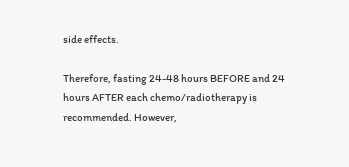side effects.

Therefore, fasting 24-48 hours BEFORE and 24 hours AFTER each chemo/radiotherapy is recommended. However,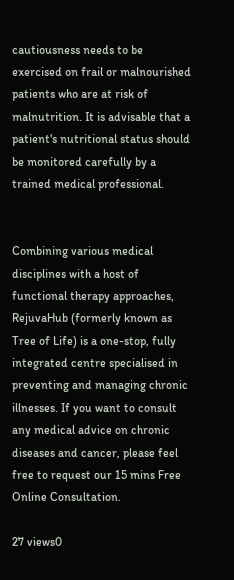cautiousness needs to be exercised on frail or malnourished patients who are at risk of malnutrition. It is advisable that a patient's nutritional status should be monitored carefully by a trained medical professional.


Combining various medical disciplines with a host of functional therapy approaches, RejuvaHub (formerly known as Tree of Life) is a one-stop, fully integrated centre specialised in preventing and managing chronic illnesses. If you want to consult any medical advice on chronic diseases and cancer, please feel free to request our 15 mins Free Online Consultation.

27 views0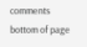comments
bottom of page